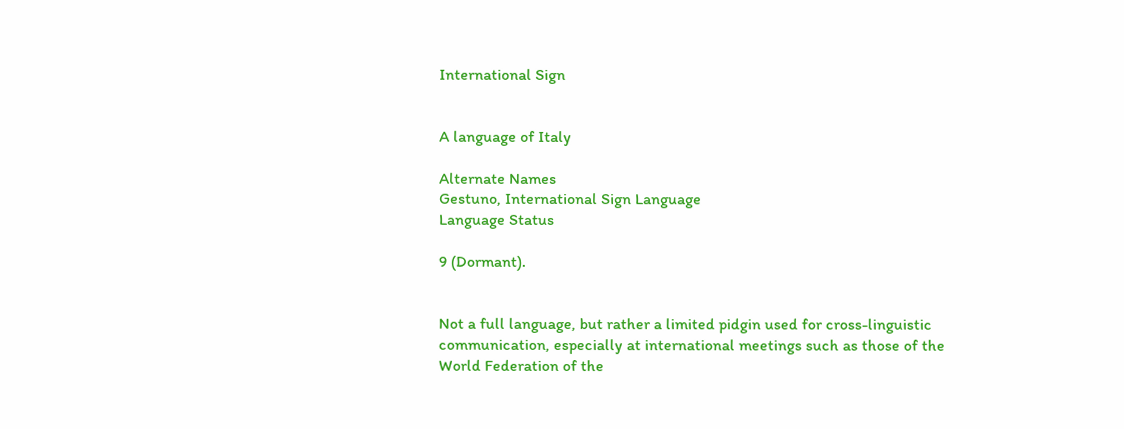International Sign


A language of Italy

Alternate Names
Gestuno, International Sign Language
Language Status

9 (Dormant).


Not a full language, but rather a limited pidgin used for cross-linguistic communication, especially at international meetings such as those of the World Federation of the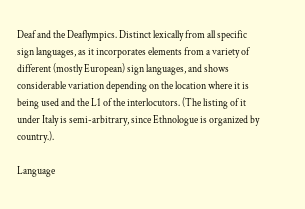Deaf and the Deaflympics. Distinct lexically from all specific sign languages, as it incorporates elements from a variety of different (mostly European) sign languages, and shows considerable variation depending on the location where it is being used and the L1 of the interlocutors. (The listing of it under Italy is semi-arbitrary, since Ethnologue is organized by country.).

Language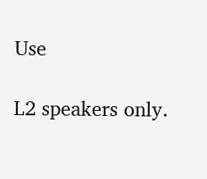Use

L2 speakers only.